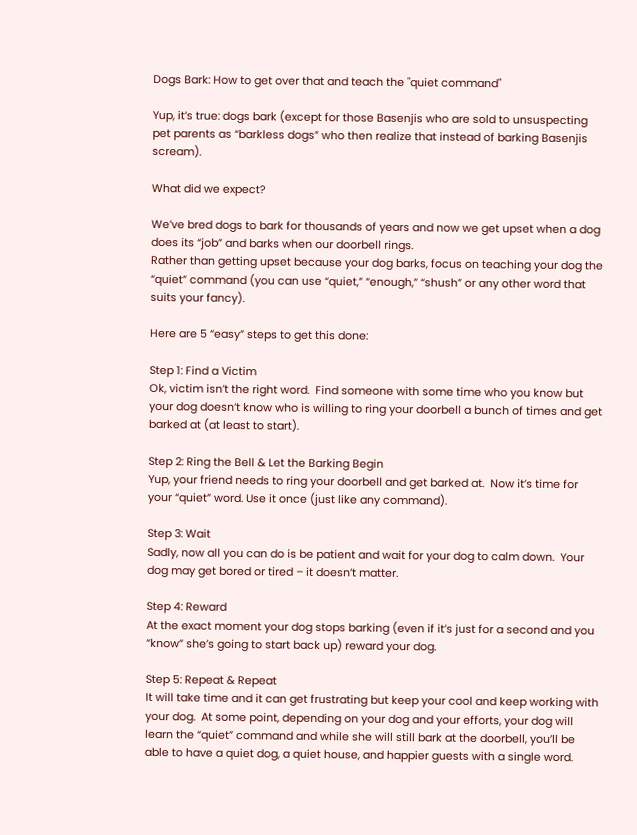Dogs Bark: How to get over that and teach the "quiet command"

Yup, it’s true: dogs bark (except for those Basenjis who are sold to unsuspecting pet parents as “barkless dogs” who then realize that instead of barking Basenjis scream).

What did we expect?

We’ve bred dogs to bark for thousands of years and now we get upset when a dog does its “job” and barks when our doorbell rings.
Rather than getting upset because your dog barks, focus on teaching your dog the “quiet” command (you can use “quiet,” “enough,” “shush” or any other word that suits your fancy).

Here are 5 “easy” steps to get this done:

Step 1: Find a Victim
Ok, victim isn’t the right word.  Find someone with some time who you know but your dog doesn’t know who is willing to ring your doorbell a bunch of times and get barked at (at least to start).

Step 2: Ring the Bell & Let the Barking Begin
Yup, your friend needs to ring your doorbell and get barked at.  Now it’s time for your “quiet” word. Use it once (just like any command).

Step 3: Wait
Sadly, now all you can do is be patient and wait for your dog to calm down.  Your dog may get bored or tired – it doesn’t matter.

Step 4: Reward
At the exact moment your dog stops barking (even if it’s just for a second and you “know” she’s going to start back up) reward your dog.

Step 5: Repeat & Repeat
It will take time and it can get frustrating but keep your cool and keep working with your dog.  At some point, depending on your dog and your efforts, your dog will learn the “quiet” command and while she will still bark at the doorbell, you’ll be able to have a quiet dog, a quiet house, and happier guests with a single word.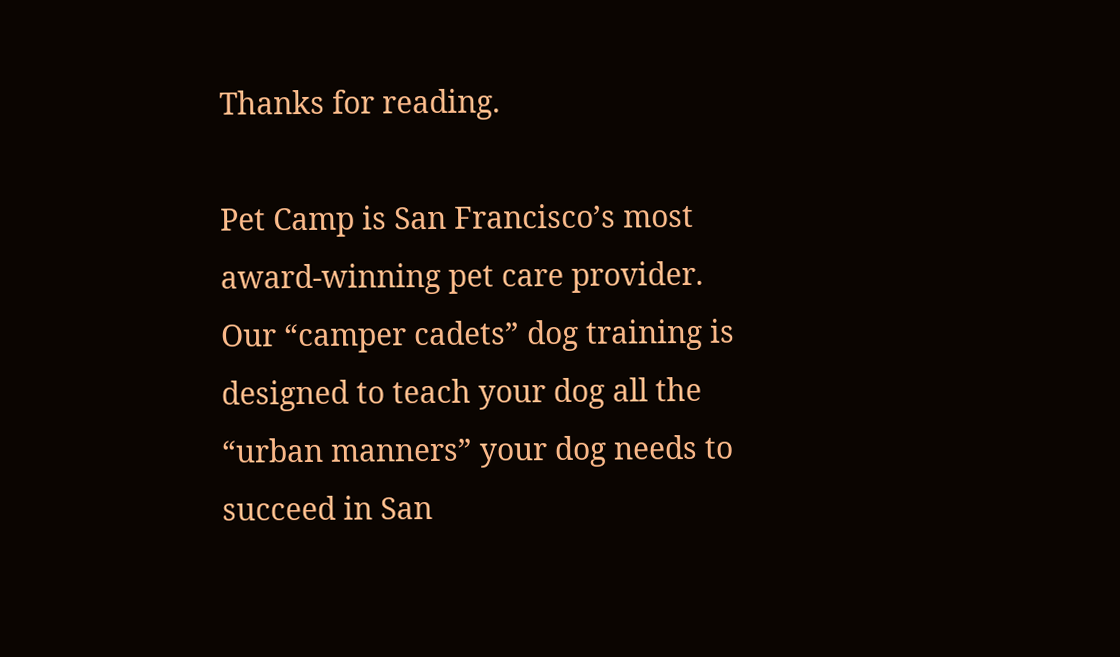Thanks for reading.

Pet Camp is San Francisco’s most award-winning pet care provider.  Our “camper cadets” dog training is designed to teach your dog all the “urban manners” your dog needs to succeed in San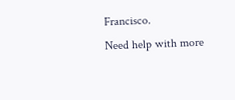Francisco.
Need help with more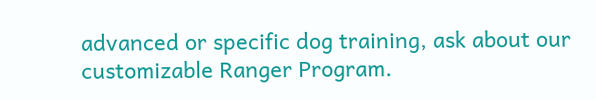advanced or specific dog training, ask about our customizable Ranger Program.